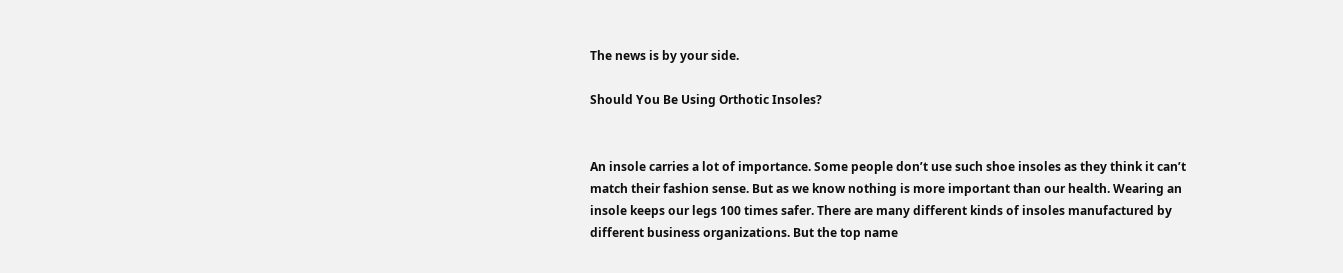The news is by your side.

Should You Be Using Orthotic Insoles?


An insole carries a lot of importance. Some people don’t use such shoe insoles as they think it can’t match their fashion sense. But as we know nothing is more important than our health. Wearing an insole keeps our legs 100 times safer. There are many different kinds of insoles manufactured by different business organizations. But the top name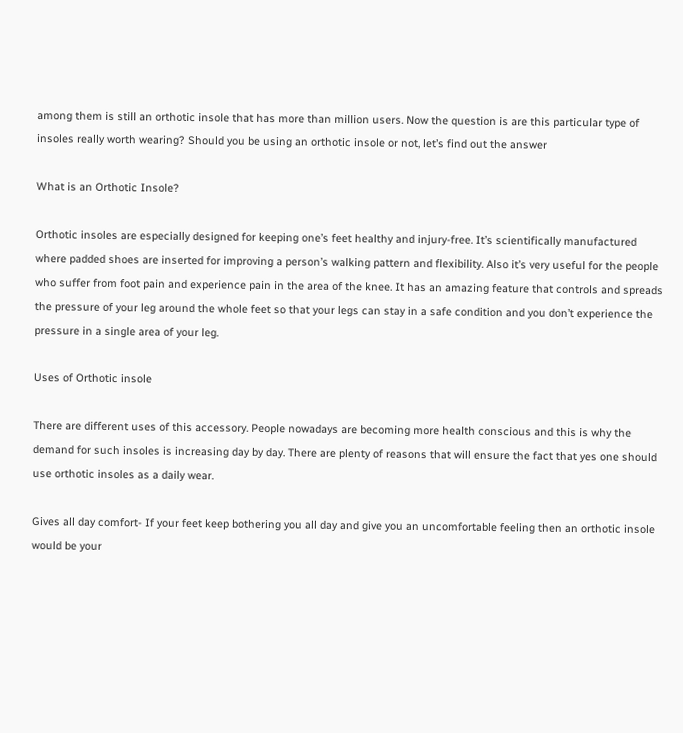among them is still an orthotic insole that has more than million users. Now the question is are this particular type of insoles really worth wearing? Should you be using an orthotic insole or not, let’s find out the answer

What is an Orthotic Insole?

Orthotic insoles are especially designed for keeping one’s feet healthy and injury-free. It’s scientifically manufactured where padded shoes are inserted for improving a person’s walking pattern and flexibility. Also it’s very useful for the people who suffer from foot pain and experience pain in the area of the knee. It has an amazing feature that controls and spreads the pressure of your leg around the whole feet so that your legs can stay in a safe condition and you don’t experience the pressure in a single area of your leg.

Uses of Orthotic insole

There are different uses of this accessory. People nowadays are becoming more health conscious and this is why the demand for such insoles is increasing day by day. There are plenty of reasons that will ensure the fact that yes one should use orthotic insoles as a daily wear.

Gives all day comfort- If your feet keep bothering you all day and give you an uncomfortable feeling then an orthotic insole would be your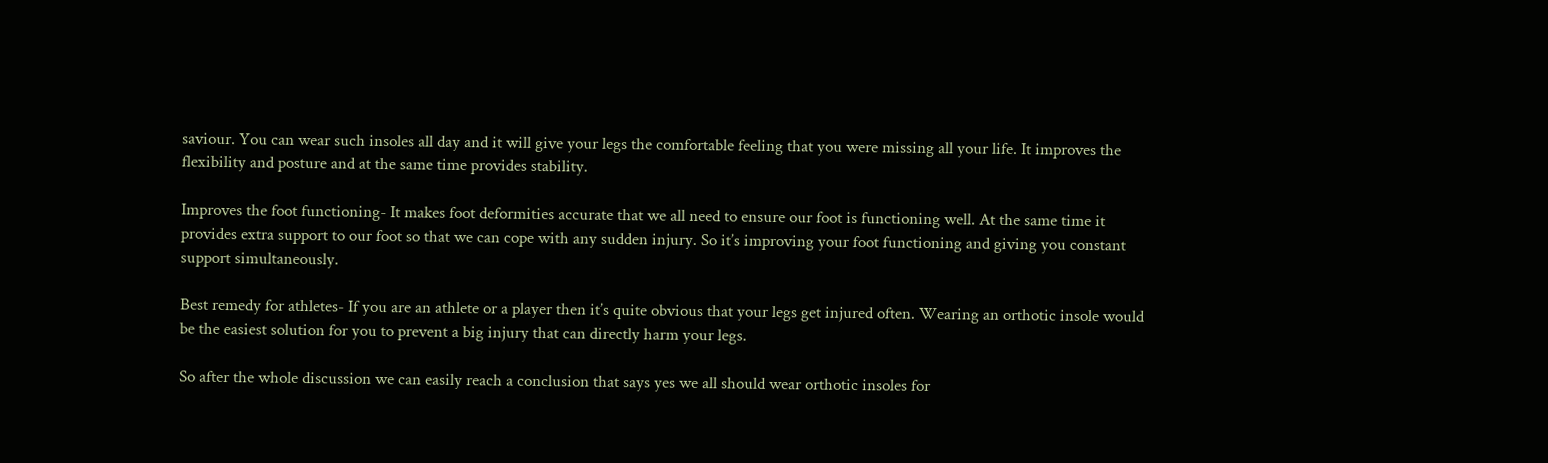saviour. You can wear such insoles all day and it will give your legs the comfortable feeling that you were missing all your life. It improves the flexibility and posture and at the same time provides stability.

Improves the foot functioning- It makes foot deformities accurate that we all need to ensure our foot is functioning well. At the same time it provides extra support to our foot so that we can cope with any sudden injury. So it’s improving your foot functioning and giving you constant support simultaneously.

Best remedy for athletes- If you are an athlete or a player then it’s quite obvious that your legs get injured often. Wearing an orthotic insole would be the easiest solution for you to prevent a big injury that can directly harm your legs.

So after the whole discussion we can easily reach a conclusion that says yes we all should wear orthotic insoles for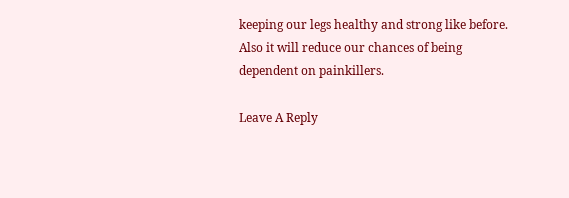keeping our legs healthy and strong like before. Also it will reduce our chances of being dependent on painkillers.

Leave A Reply